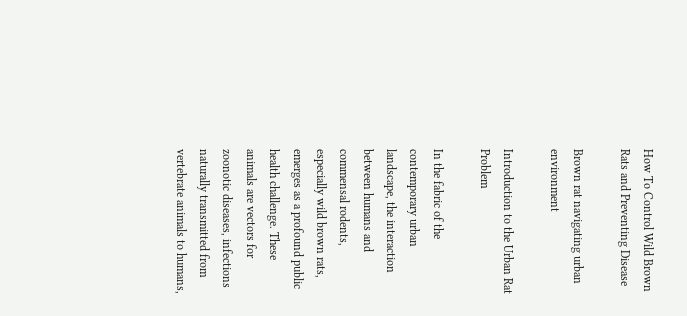How To Control Wild Brown Rats and Preventing Disease

Brown rat navigating urban environment

Introduction to the Urban Rat Problem

In the fabric of the contemporary urban landscape, the interaction between humans and commensal rodents, especially wild brown rats, emerges as a profound public health challenge. These animals are vectors for zoonotic diseases, infections naturally transmitted from vertebrate animals to humans,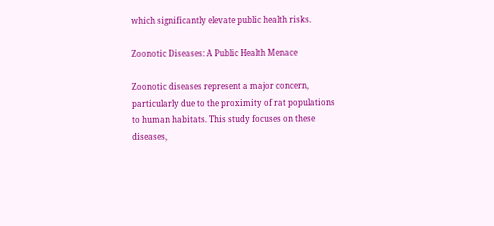which significantly elevate public health risks.

Zoonotic Diseases: A Public Health Menace

Zoonotic diseases represent a major concern, particularly due to the proximity of rat populations to human habitats. This study focuses on these diseases,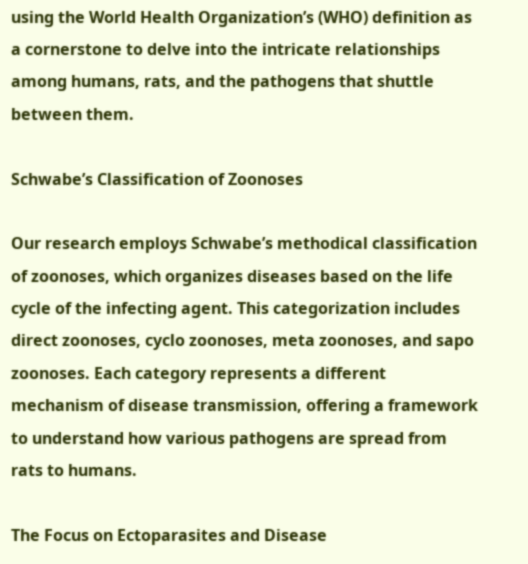using the World Health Organization’s (WHO) definition as a cornerstone to delve into the intricate relationships among humans, rats, and the pathogens that shuttle between them.

Schwabe’s Classification of Zoonoses

Our research employs Schwabe’s methodical classification of zoonoses, which organizes diseases based on the life cycle of the infecting agent. This categorization includes direct zoonoses, cyclo zoonoses, meta zoonoses, and sapo zoonoses. Each category represents a different mechanism of disease transmission, offering a framework to understand how various pathogens are spread from rats to humans.

The Focus on Ectoparasites and Disease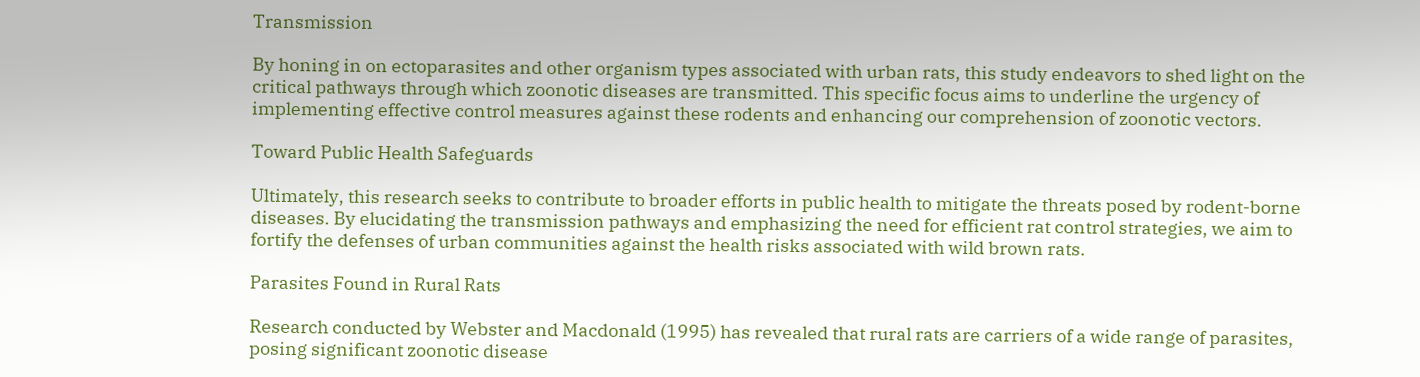Transmission

By honing in on ectoparasites and other organism types associated with urban rats, this study endeavors to shed light on the critical pathways through which zoonotic diseases are transmitted. This specific focus aims to underline the urgency of implementing effective control measures against these rodents and enhancing our comprehension of zoonotic vectors.

Toward Public Health Safeguards

Ultimately, this research seeks to contribute to broader efforts in public health to mitigate the threats posed by rodent-borne diseases. By elucidating the transmission pathways and emphasizing the need for efficient rat control strategies, we aim to fortify the defenses of urban communities against the health risks associated with wild brown rats.

Parasites Found in Rural Rats

Research conducted by Webster and Macdonald (1995) has revealed that rural rats are carriers of a wide range of parasites, posing significant zoonotic disease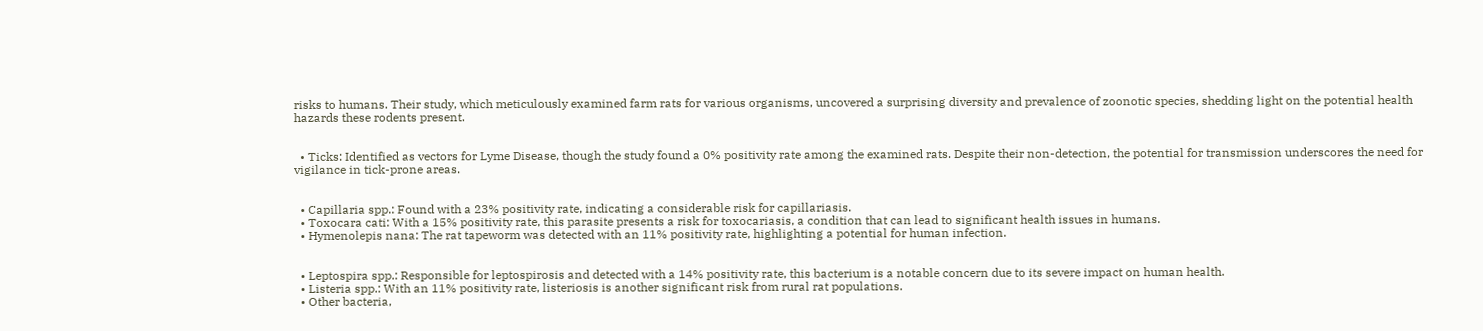risks to humans. Their study, which meticulously examined farm rats for various organisms, uncovered a surprising diversity and prevalence of zoonotic species, shedding light on the potential health hazards these rodents present.


  • Ticks: Identified as vectors for Lyme Disease, though the study found a 0% positivity rate among the examined rats. Despite their non-detection, the potential for transmission underscores the need for vigilance in tick-prone areas.


  • Capillaria spp.: Found with a 23% positivity rate, indicating a considerable risk for capillariasis.
  • Toxocara cati: With a 15% positivity rate, this parasite presents a risk for toxocariasis, a condition that can lead to significant health issues in humans.
  • Hymenolepis nana: The rat tapeworm was detected with an 11% positivity rate, highlighting a potential for human infection.


  • Leptospira spp.: Responsible for leptospirosis and detected with a 14% positivity rate, this bacterium is a notable concern due to its severe impact on human health.
  • Listeria spp.: With an 11% positivity rate, listeriosis is another significant risk from rural rat populations.
  • Other bacteria,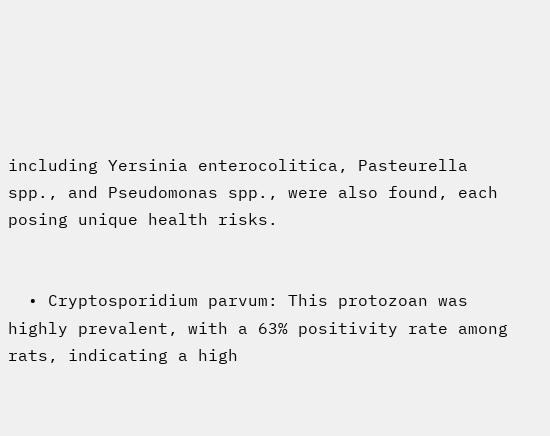including Yersinia enterocolitica, Pasteurella spp., and Pseudomonas spp., were also found, each posing unique health risks.


  • Cryptosporidium parvum: This protozoan was highly prevalent, with a 63% positivity rate among rats, indicating a high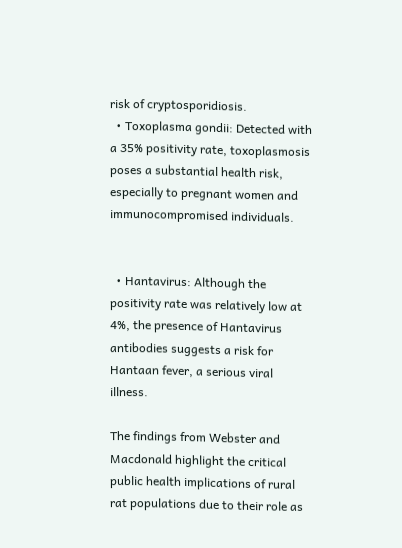risk of cryptosporidiosis.
  • Toxoplasma gondii: Detected with a 35% positivity rate, toxoplasmosis poses a substantial health risk, especially to pregnant women and immunocompromised individuals.


  • Hantavirus: Although the positivity rate was relatively low at 4%, the presence of Hantavirus antibodies suggests a risk for Hantaan fever, a serious viral illness.

The findings from Webster and Macdonald highlight the critical public health implications of rural rat populations due to their role as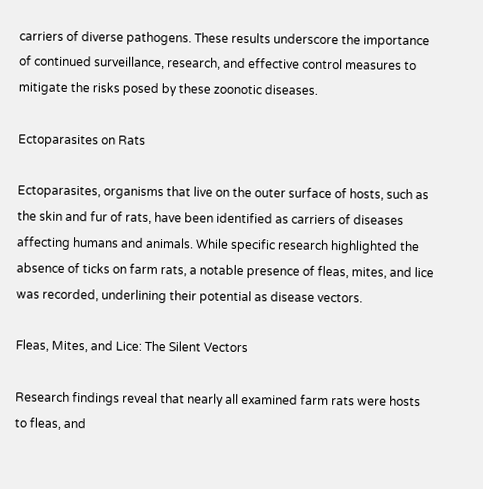carriers of diverse pathogens. These results underscore the importance of continued surveillance, research, and effective control measures to mitigate the risks posed by these zoonotic diseases.

Ectoparasites on Rats

Ectoparasites, organisms that live on the outer surface of hosts, such as the skin and fur of rats, have been identified as carriers of diseases affecting humans and animals. While specific research highlighted the absence of ticks on farm rats, a notable presence of fleas, mites, and lice was recorded, underlining their potential as disease vectors.

Fleas, Mites, and Lice: The Silent Vectors

Research findings reveal that nearly all examined farm rats were hosts to fleas, and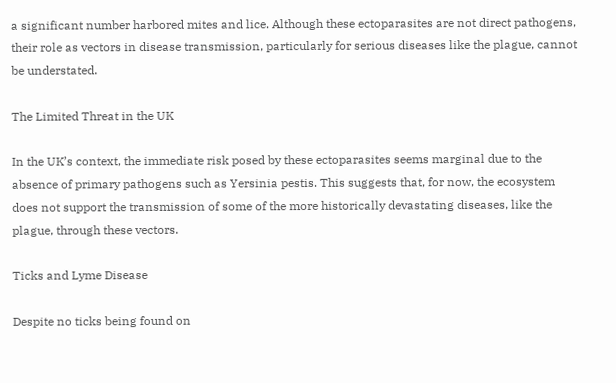a significant number harbored mites and lice. Although these ectoparasites are not direct pathogens, their role as vectors in disease transmission, particularly for serious diseases like the plague, cannot be understated.

The Limited Threat in the UK

In the UK’s context, the immediate risk posed by these ectoparasites seems marginal due to the absence of primary pathogens such as Yersinia pestis. This suggests that, for now, the ecosystem does not support the transmission of some of the more historically devastating diseases, like the plague, through these vectors.

Ticks and Lyme Disease

Despite no ticks being found on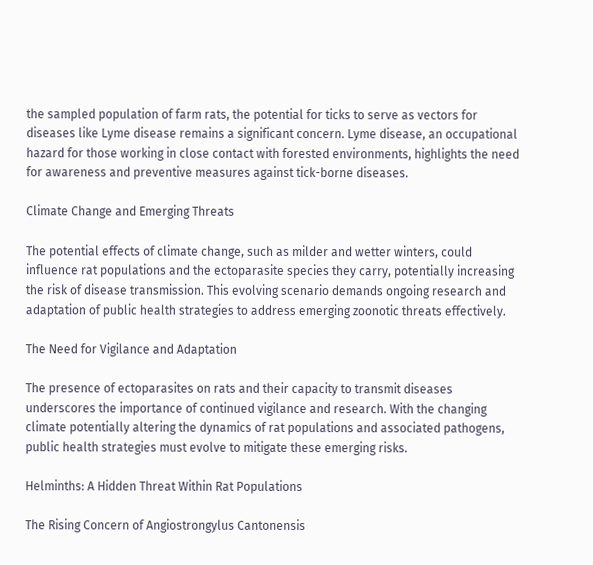the sampled population of farm rats, the potential for ticks to serve as vectors for diseases like Lyme disease remains a significant concern. Lyme disease, an occupational hazard for those working in close contact with forested environments, highlights the need for awareness and preventive measures against tick-borne diseases.

Climate Change and Emerging Threats

The potential effects of climate change, such as milder and wetter winters, could influence rat populations and the ectoparasite species they carry, potentially increasing the risk of disease transmission. This evolving scenario demands ongoing research and adaptation of public health strategies to address emerging zoonotic threats effectively.

The Need for Vigilance and Adaptation

The presence of ectoparasites on rats and their capacity to transmit diseases underscores the importance of continued vigilance and research. With the changing climate potentially altering the dynamics of rat populations and associated pathogens, public health strategies must evolve to mitigate these emerging risks.

Helminths: A Hidden Threat Within Rat Populations

The Rising Concern of Angiostrongylus Cantonensis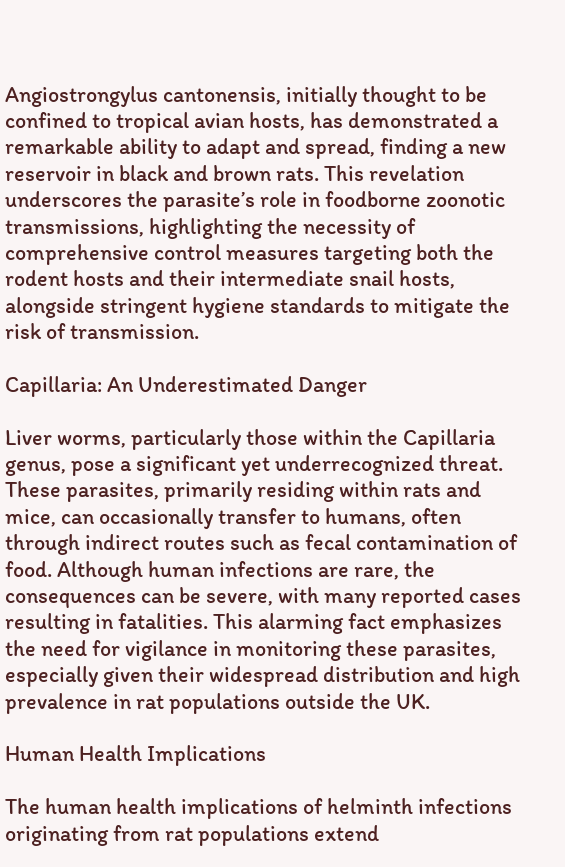Angiostrongylus cantonensis, initially thought to be confined to tropical avian hosts, has demonstrated a remarkable ability to adapt and spread, finding a new reservoir in black and brown rats. This revelation underscores the parasite’s role in foodborne zoonotic transmissions, highlighting the necessity of comprehensive control measures targeting both the rodent hosts and their intermediate snail hosts, alongside stringent hygiene standards to mitigate the risk of transmission.

Capillaria: An Underestimated Danger

Liver worms, particularly those within the Capillaria genus, pose a significant yet underrecognized threat. These parasites, primarily residing within rats and mice, can occasionally transfer to humans, often through indirect routes such as fecal contamination of food. Although human infections are rare, the consequences can be severe, with many reported cases resulting in fatalities. This alarming fact emphasizes the need for vigilance in monitoring these parasites, especially given their widespread distribution and high prevalence in rat populations outside the UK.

Human Health Implications

The human health implications of helminth infections originating from rat populations extend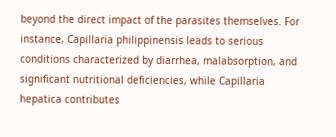beyond the direct impact of the parasites themselves. For instance, Capillaria philippinensis leads to serious conditions characterized by diarrhea, malabsorption, and significant nutritional deficiencies, while Capillaria hepatica contributes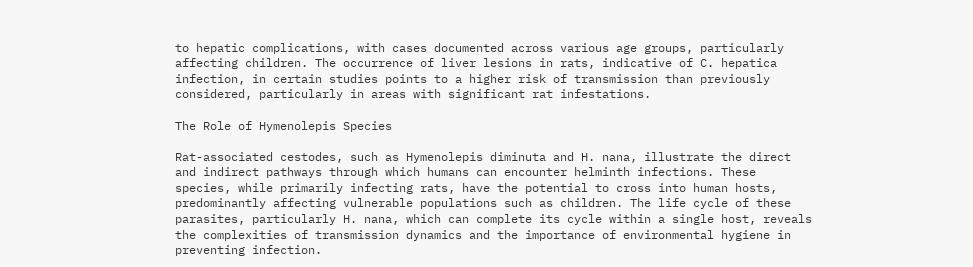to hepatic complications, with cases documented across various age groups, particularly affecting children. The occurrence of liver lesions in rats, indicative of C. hepatica infection, in certain studies points to a higher risk of transmission than previously considered, particularly in areas with significant rat infestations.

The Role of Hymenolepis Species

Rat-associated cestodes, such as Hymenolepis diminuta and H. nana, illustrate the direct and indirect pathways through which humans can encounter helminth infections. These species, while primarily infecting rats, have the potential to cross into human hosts, predominantly affecting vulnerable populations such as children. The life cycle of these parasites, particularly H. nana, which can complete its cycle within a single host, reveals the complexities of transmission dynamics and the importance of environmental hygiene in preventing infection.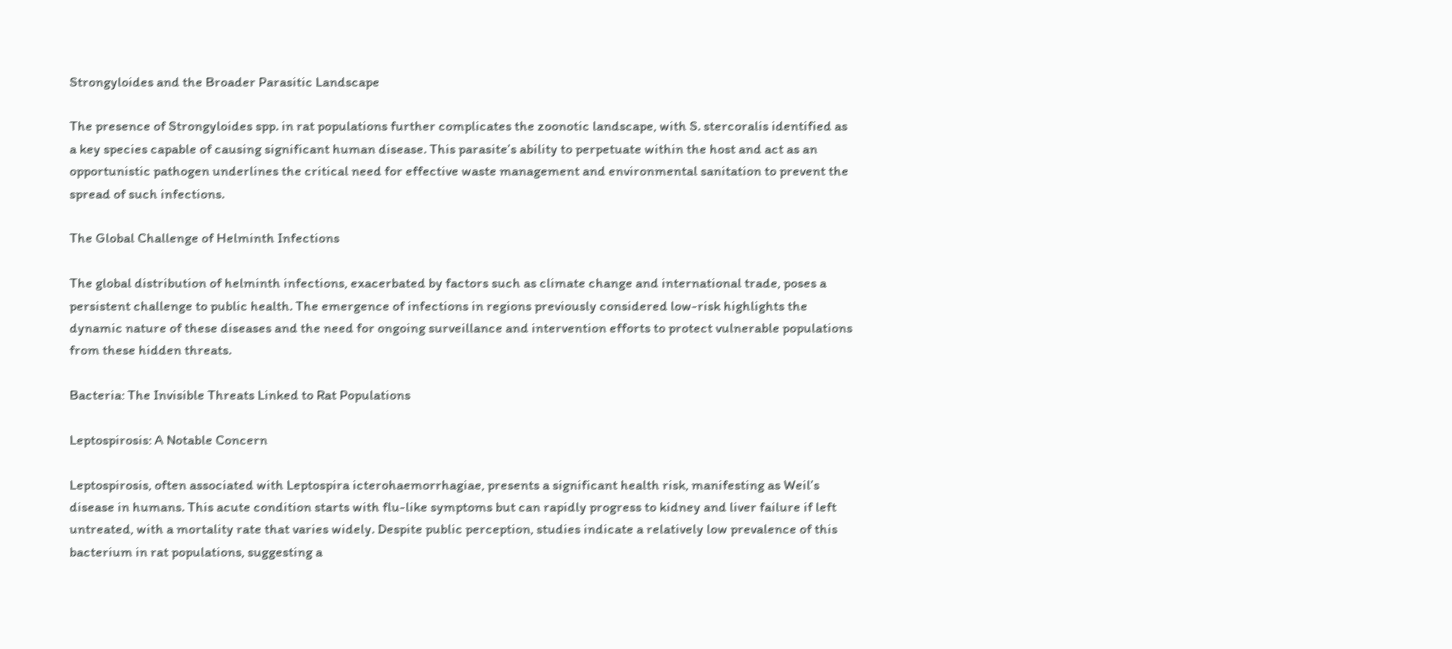Strongyloides and the Broader Parasitic Landscape

The presence of Strongyloides spp. in rat populations further complicates the zoonotic landscape, with S. stercoralis identified as a key species capable of causing significant human disease. This parasite’s ability to perpetuate within the host and act as an opportunistic pathogen underlines the critical need for effective waste management and environmental sanitation to prevent the spread of such infections.

The Global Challenge of Helminth Infections

The global distribution of helminth infections, exacerbated by factors such as climate change and international trade, poses a persistent challenge to public health. The emergence of infections in regions previously considered low-risk highlights the dynamic nature of these diseases and the need for ongoing surveillance and intervention efforts to protect vulnerable populations from these hidden threats.

Bacteria: The Invisible Threats Linked to Rat Populations

Leptospirosis: A Notable Concern

Leptospirosis, often associated with Leptospira icterohaemorrhagiae, presents a significant health risk, manifesting as Weil’s disease in humans. This acute condition starts with flu-like symptoms but can rapidly progress to kidney and liver failure if left untreated, with a mortality rate that varies widely. Despite public perception, studies indicate a relatively low prevalence of this bacterium in rat populations, suggesting a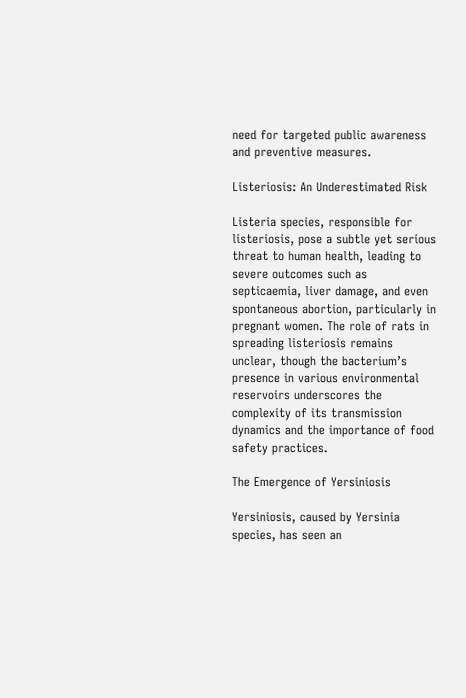need for targeted public awareness and preventive measures.

Listeriosis: An Underestimated Risk

Listeria species, responsible for listeriosis, pose a subtle yet serious threat to human health, leading to severe outcomes such as septicaemia, liver damage, and even spontaneous abortion, particularly in pregnant women. The role of rats in spreading listeriosis remains unclear, though the bacterium’s presence in various environmental reservoirs underscores the complexity of its transmission dynamics and the importance of food safety practices.

The Emergence of Yersiniosis

Yersiniosis, caused by Yersinia species, has seen an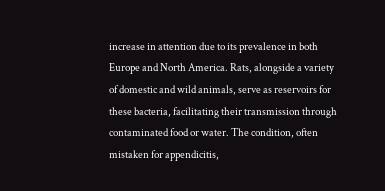increase in attention due to its prevalence in both Europe and North America. Rats, alongside a variety of domestic and wild animals, serve as reservoirs for these bacteria, facilitating their transmission through contaminated food or water. The condition, often mistaken for appendicitis,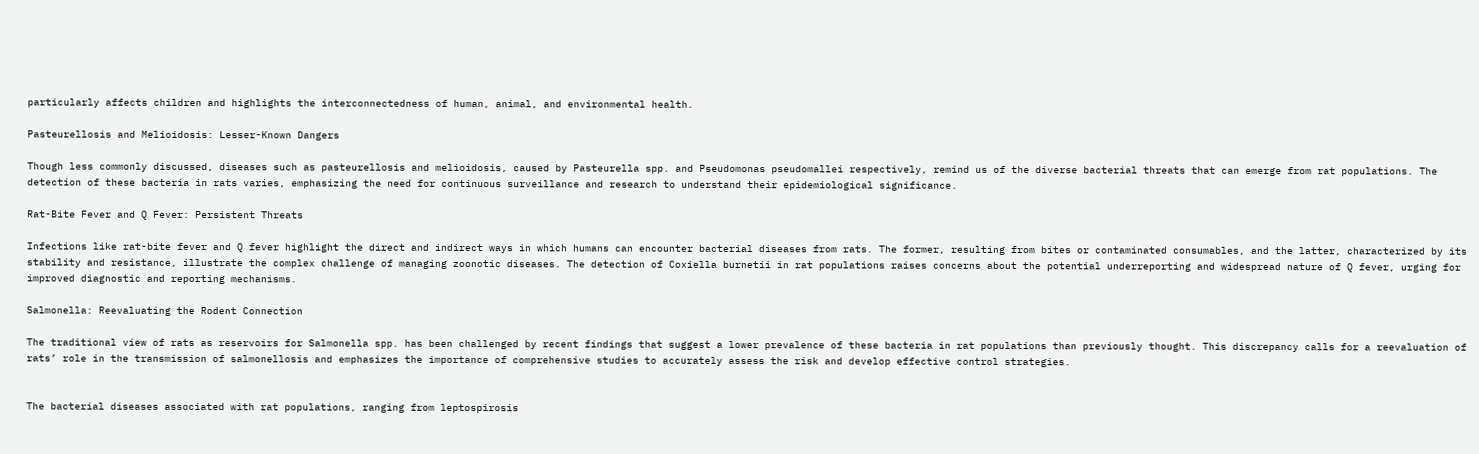particularly affects children and highlights the interconnectedness of human, animal, and environmental health.

Pasteurellosis and Melioidosis: Lesser-Known Dangers

Though less commonly discussed, diseases such as pasteurellosis and melioidosis, caused by Pasteurella spp. and Pseudomonas pseudomallei respectively, remind us of the diverse bacterial threats that can emerge from rat populations. The detection of these bacteria in rats varies, emphasizing the need for continuous surveillance and research to understand their epidemiological significance.

Rat-Bite Fever and Q Fever: Persistent Threats

Infections like rat-bite fever and Q fever highlight the direct and indirect ways in which humans can encounter bacterial diseases from rats. The former, resulting from bites or contaminated consumables, and the latter, characterized by its stability and resistance, illustrate the complex challenge of managing zoonotic diseases. The detection of Coxiella burnetii in rat populations raises concerns about the potential underreporting and widespread nature of Q fever, urging for improved diagnostic and reporting mechanisms.

Salmonella: Reevaluating the Rodent Connection

The traditional view of rats as reservoirs for Salmonella spp. has been challenged by recent findings that suggest a lower prevalence of these bacteria in rat populations than previously thought. This discrepancy calls for a reevaluation of rats’ role in the transmission of salmonellosis and emphasizes the importance of comprehensive studies to accurately assess the risk and develop effective control strategies.


The bacterial diseases associated with rat populations, ranging from leptospirosis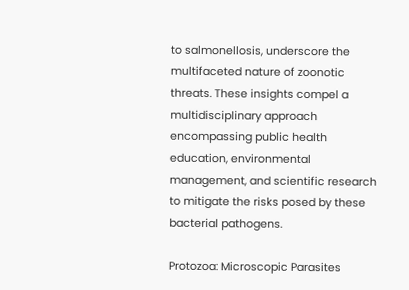to salmonellosis, underscore the multifaceted nature of zoonotic threats. These insights compel a multidisciplinary approach encompassing public health education, environmental management, and scientific research to mitigate the risks posed by these bacterial pathogens.

Protozoa: Microscopic Parasites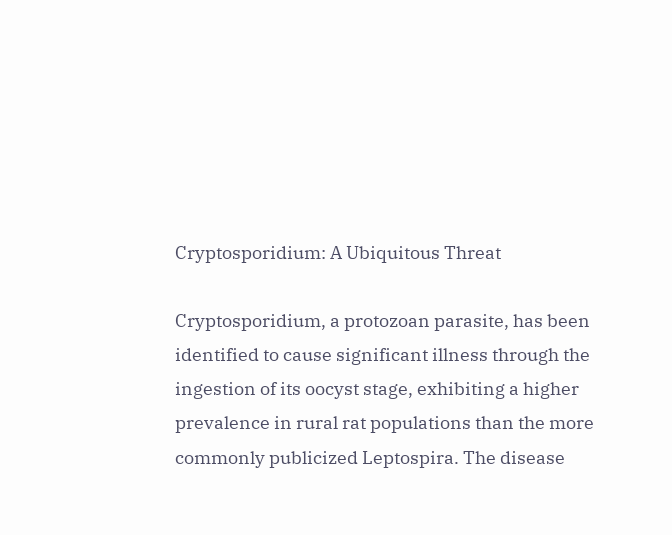Cryptosporidium: A Ubiquitous Threat

Cryptosporidium, a protozoan parasite, has been identified to cause significant illness through the ingestion of its oocyst stage, exhibiting a higher prevalence in rural rat populations than the more commonly publicized Leptospira. The disease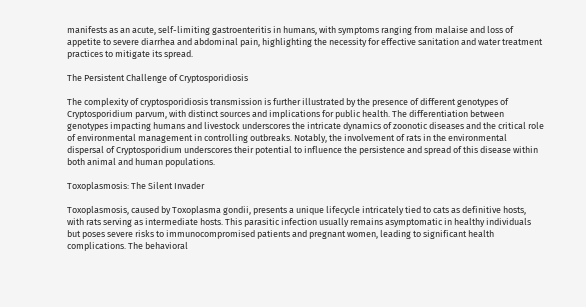manifests as an acute, self-limiting gastroenteritis in humans, with symptoms ranging from malaise and loss of appetite to severe diarrhea and abdominal pain, highlighting the necessity for effective sanitation and water treatment practices to mitigate its spread.

The Persistent Challenge of Cryptosporidiosis

The complexity of cryptosporidiosis transmission is further illustrated by the presence of different genotypes of Cryptosporidium parvum, with distinct sources and implications for public health. The differentiation between genotypes impacting humans and livestock underscores the intricate dynamics of zoonotic diseases and the critical role of environmental management in controlling outbreaks. Notably, the involvement of rats in the environmental dispersal of Cryptosporidium underscores their potential to influence the persistence and spread of this disease within both animal and human populations.

Toxoplasmosis: The Silent Invader

Toxoplasmosis, caused by Toxoplasma gondii, presents a unique lifecycle intricately tied to cats as definitive hosts, with rats serving as intermediate hosts. This parasitic infection usually remains asymptomatic in healthy individuals but poses severe risks to immunocompromised patients and pregnant women, leading to significant health complications. The behavioral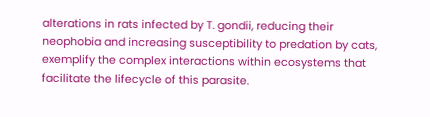alterations in rats infected by T. gondii, reducing their neophobia and increasing susceptibility to predation by cats, exemplify the complex interactions within ecosystems that facilitate the lifecycle of this parasite.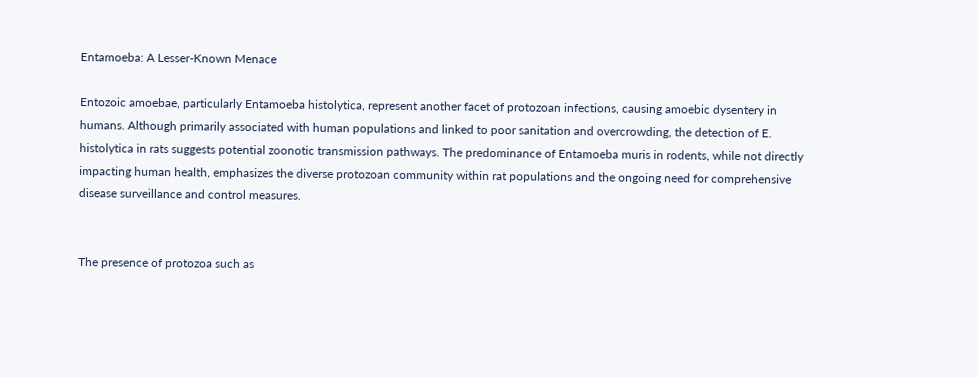Entamoeba: A Lesser-Known Menace

Entozoic amoebae, particularly Entamoeba histolytica, represent another facet of protozoan infections, causing amoebic dysentery in humans. Although primarily associated with human populations and linked to poor sanitation and overcrowding, the detection of E. histolytica in rats suggests potential zoonotic transmission pathways. The predominance of Entamoeba muris in rodents, while not directly impacting human health, emphasizes the diverse protozoan community within rat populations and the ongoing need for comprehensive disease surveillance and control measures.


The presence of protozoa such as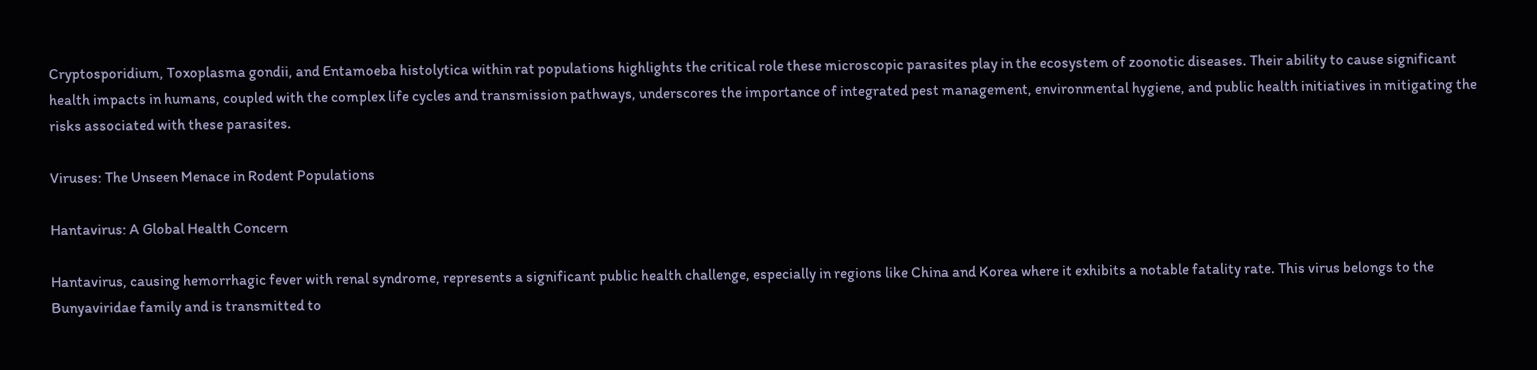Cryptosporidium, Toxoplasma gondii, and Entamoeba histolytica within rat populations highlights the critical role these microscopic parasites play in the ecosystem of zoonotic diseases. Their ability to cause significant health impacts in humans, coupled with the complex life cycles and transmission pathways, underscores the importance of integrated pest management, environmental hygiene, and public health initiatives in mitigating the risks associated with these parasites.

Viruses: The Unseen Menace in Rodent Populations

Hantavirus: A Global Health Concern

Hantavirus, causing hemorrhagic fever with renal syndrome, represents a significant public health challenge, especially in regions like China and Korea where it exhibits a notable fatality rate. This virus belongs to the Bunyaviridae family and is transmitted to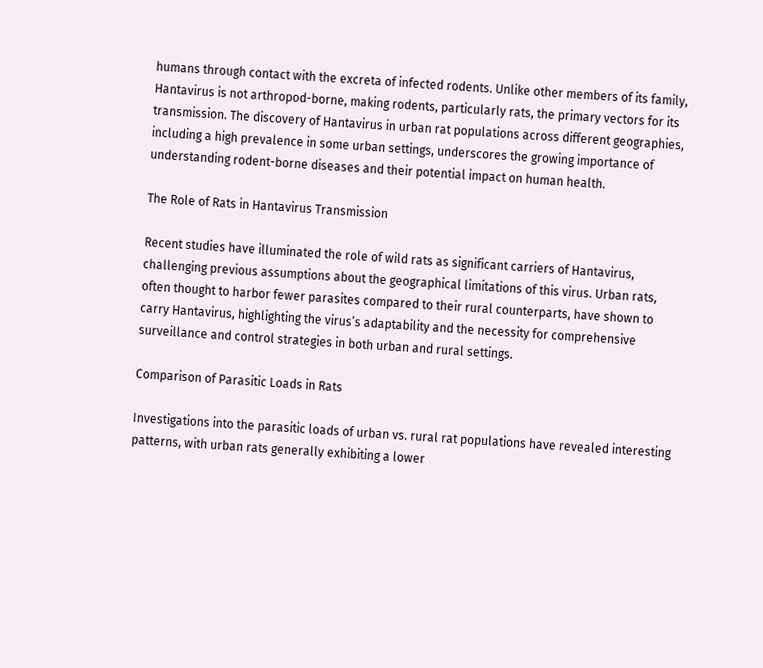humans through contact with the excreta of infected rodents. Unlike other members of its family, Hantavirus is not arthropod-borne, making rodents, particularly rats, the primary vectors for its transmission. The discovery of Hantavirus in urban rat populations across different geographies, including a high prevalence in some urban settings, underscores the growing importance of understanding rodent-borne diseases and their potential impact on human health.

The Role of Rats in Hantavirus Transmission

Recent studies have illuminated the role of wild rats as significant carriers of Hantavirus, challenging previous assumptions about the geographical limitations of this virus. Urban rats, often thought to harbor fewer parasites compared to their rural counterparts, have shown to carry Hantavirus, highlighting the virus’s adaptability and the necessity for comprehensive surveillance and control strategies in both urban and rural settings.

Comparison of Parasitic Loads in Rats

Investigations into the parasitic loads of urban vs. rural rat populations have revealed interesting patterns, with urban rats generally exhibiting a lower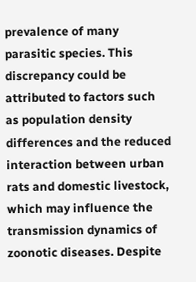prevalence of many parasitic species. This discrepancy could be attributed to factors such as population density differences and the reduced interaction between urban rats and domestic livestock, which may influence the transmission dynamics of zoonotic diseases. Despite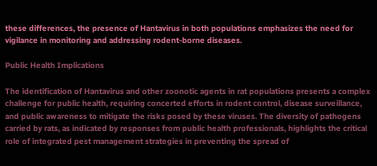these differences, the presence of Hantavirus in both populations emphasizes the need for vigilance in monitoring and addressing rodent-borne diseases.

Public Health Implications

The identification of Hantavirus and other zoonotic agents in rat populations presents a complex challenge for public health, requiring concerted efforts in rodent control, disease surveillance, and public awareness to mitigate the risks posed by these viruses. The diversity of pathogens carried by rats, as indicated by responses from public health professionals, highlights the critical role of integrated pest management strategies in preventing the spread of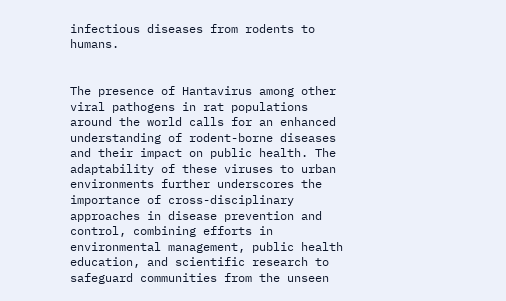infectious diseases from rodents to humans.


The presence of Hantavirus among other viral pathogens in rat populations around the world calls for an enhanced understanding of rodent-borne diseases and their impact on public health. The adaptability of these viruses to urban environments further underscores the importance of cross-disciplinary approaches in disease prevention and control, combining efforts in environmental management, public health education, and scientific research to safeguard communities from the unseen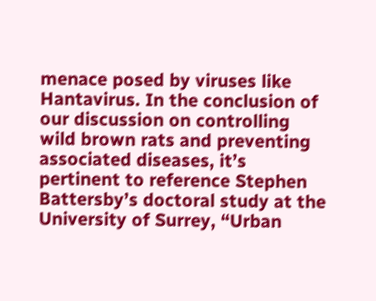menace posed by viruses like Hantavirus. In the conclusion of our discussion on controlling wild brown rats and preventing associated diseases, it’s pertinent to reference Stephen Battersby’s doctoral study at the University of Surrey, “Urban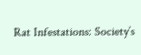Rat Infestations: Society’s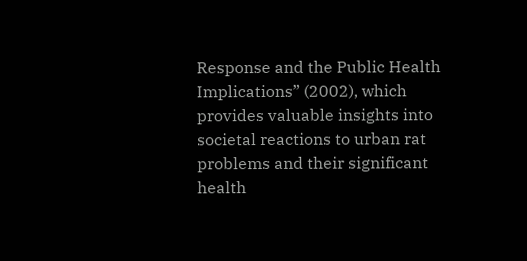Response and the Public Health Implications” (2002), which provides valuable insights into societal reactions to urban rat problems and their significant health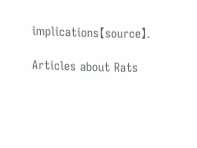implications【source】.

Articles about Rats